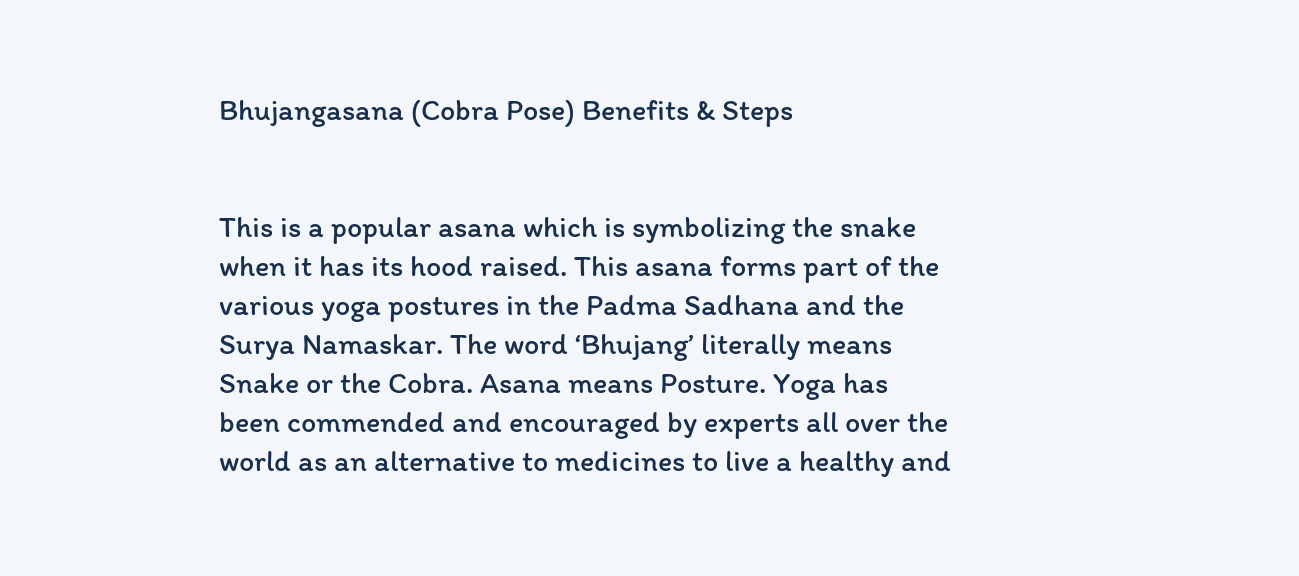Bhujangasana (Cobra Pose) Benefits & Steps


This is a popular asana which is symbolizing the snake when it has its hood raised. This asana forms part of the various yoga postures in the Padma Sadhana and the Surya Namaskar. The word ‘Bhujang’ literally means Snake or the Cobra. Asana means Posture. Yoga has been commended and encouraged by experts all over the world as an alternative to medicines to live a healthy and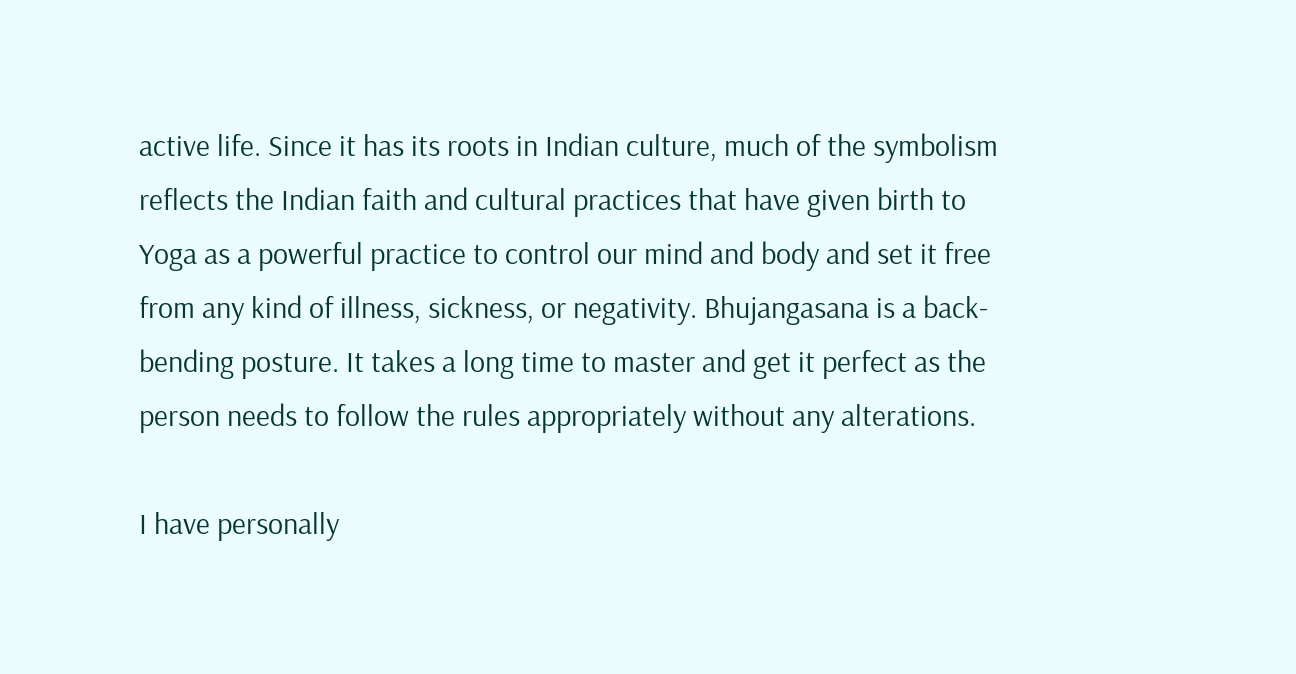active life. Since it has its roots in Indian culture, much of the symbolism reflects the Indian faith and cultural practices that have given birth to Yoga as a powerful practice to control our mind and body and set it free from any kind of illness, sickness, or negativity. Bhujangasana is a back-bending posture. It takes a long time to master and get it perfect as the person needs to follow the rules appropriately without any alterations.

I have personally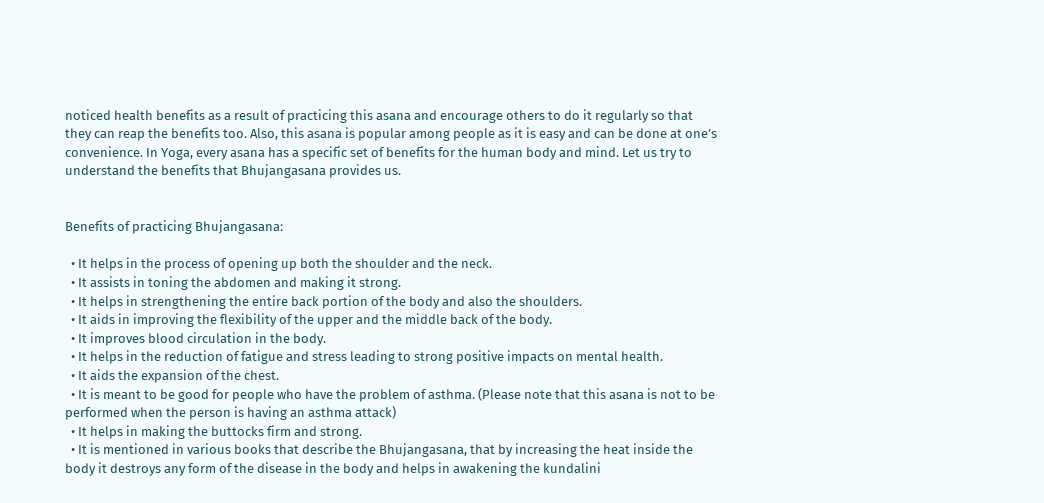noticed health benefits as a result of practicing this asana and encourage others to do it regularly so that they can reap the benefits too. Also, this asana is popular among people as it is easy and can be done at one’s convenience. In Yoga, every asana has a specific set of benefits for the human body and mind. Let us try to understand the benefits that Bhujangasana provides us.


Benefits of practicing Bhujangasana:

  • It helps in the process of opening up both the shoulder and the neck.
  • It assists in toning the abdomen and making it strong.
  • It helps in strengthening the entire back portion of the body and also the shoulders.
  • It aids in improving the flexibility of the upper and the middle back of the body.
  • It improves blood circulation in the body.
  • It helps in the reduction of fatigue and stress leading to strong positive impacts on mental health.
  • It aids the expansion of the chest.
  • It is meant to be good for people who have the problem of asthma. (Please note that this asana is not to be performed when the person is having an asthma attack)
  • It helps in making the buttocks firm and strong.
  • It is mentioned in various books that describe the Bhujangasana, that by increasing the heat inside the body it destroys any form of the disease in the body and helps in awakening the kundalini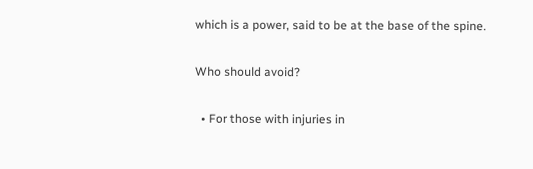which is a power, said to be at the base of the spine.

Who should avoid?

  • For those with injuries in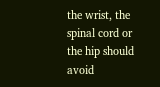the wrist, the spinal cord or the hip should avoid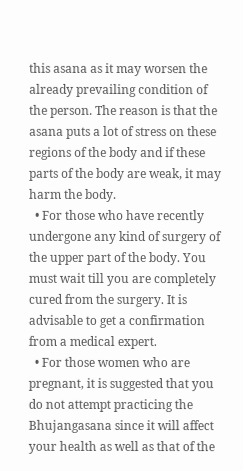this asana as it may worsen the already prevailing condition of the person. The reason is that the asana puts a lot of stress on these regions of the body and if these parts of the body are weak, it may harm the body.
  • For those who have recently undergone any kind of surgery of the upper part of the body. You must wait till you are completely cured from the surgery. It is advisable to get a confirmation from a medical expert.
  • For those women who are pregnant, it is suggested that you do not attempt practicing the Bhujangasana since it will affect your health as well as that of the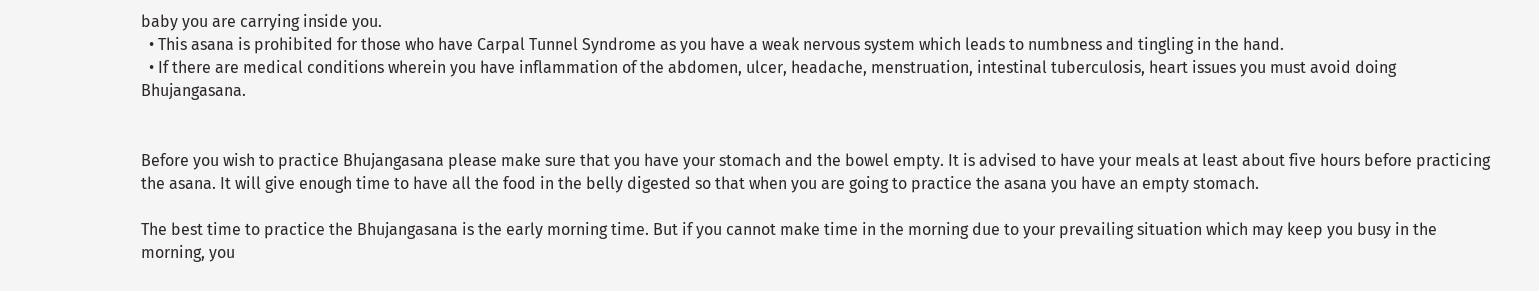baby you are carrying inside you.
  • This asana is prohibited for those who have Carpal Tunnel Syndrome as you have a weak nervous system which leads to numbness and tingling in the hand.
  • If there are medical conditions wherein you have inflammation of the abdomen, ulcer, headache, menstruation, intestinal tuberculosis, heart issues you must avoid doing Bhujangasana.


Before you wish to practice Bhujangasana please make sure that you have your stomach and the bowel empty. It is advised to have your meals at least about five hours before practicing the asana. It will give enough time to have all the food in the belly digested so that when you are going to practice the asana you have an empty stomach.

The best time to practice the Bhujangasana is the early morning time. But if you cannot make time in the morning due to your prevailing situation which may keep you busy in the morning, you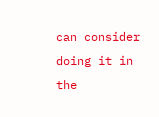can consider doing it in the